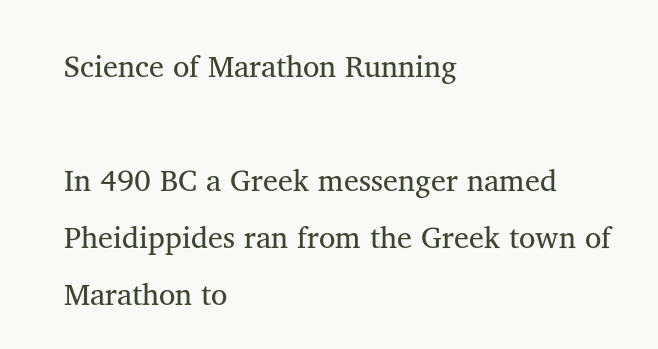Science of Marathon Running

In 490 BC a Greek messenger named Pheidippides ran from the Greek town of Marathon to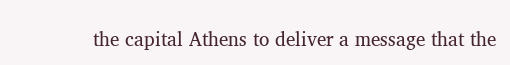the capital Athens to deliver a message that the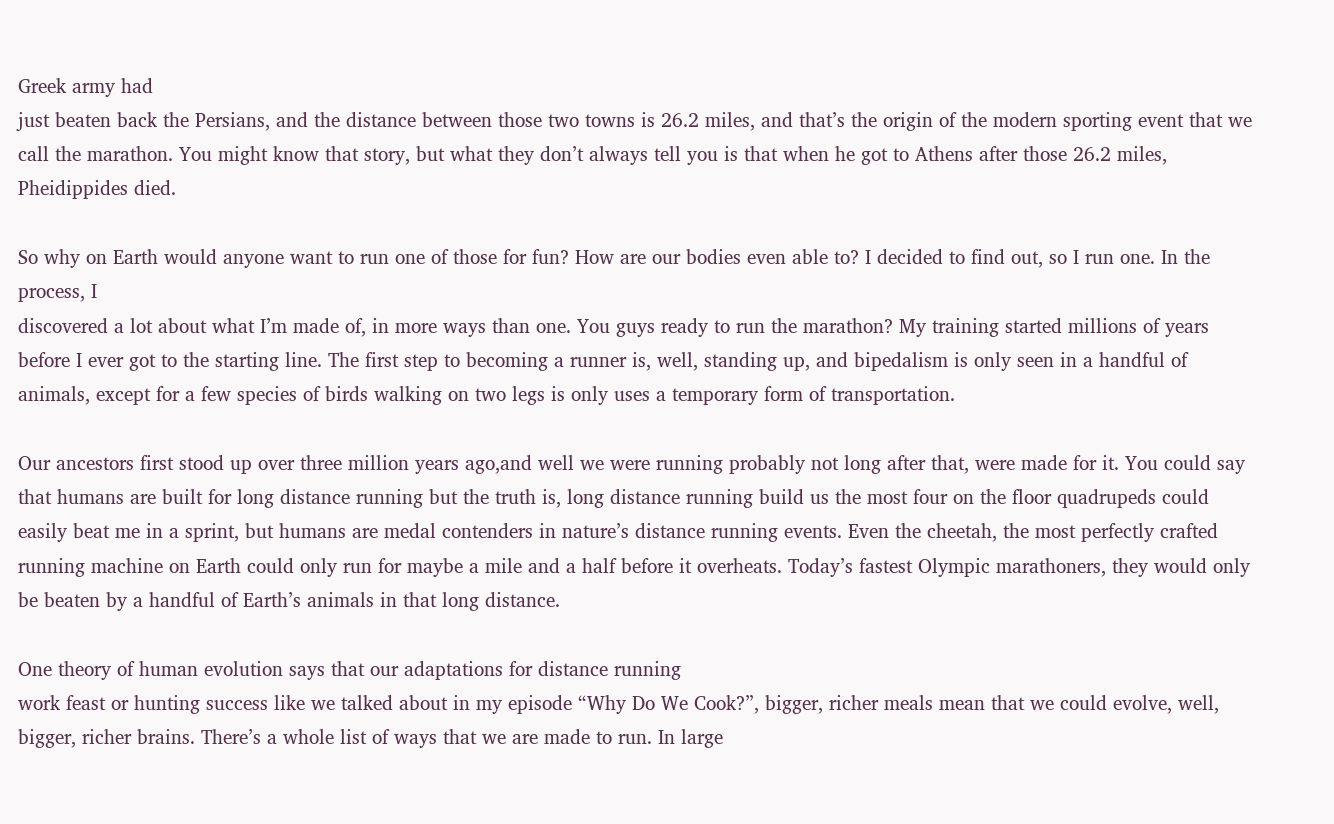Greek army had
just beaten back the Persians, and the distance between those two towns is 26.2 miles, and that’s the origin of the modern sporting event that we call the marathon. You might know that story, but what they don’t always tell you is that when he got to Athens after those 26.2 miles, Pheidippides died.

So why on Earth would anyone want to run one of those for fun? How are our bodies even able to? I decided to find out, so I run one. In the process, I
discovered a lot about what I’m made of, in more ways than one. You guys ready to run the marathon? My training started millions of years before I ever got to the starting line. The first step to becoming a runner is, well, standing up, and bipedalism is only seen in a handful of animals, except for a few species of birds walking on two legs is only uses a temporary form of transportation.

Our ancestors first stood up over three million years ago,and well we were running probably not long after that, were made for it. You could say that humans are built for long distance running but the truth is, long distance running build us the most four on the floor quadrupeds could easily beat me in a sprint, but humans are medal contenders in nature’s distance running events. Even the cheetah, the most perfectly crafted running machine on Earth could only run for maybe a mile and a half before it overheats. Today’s fastest Olympic marathoners, they would only be beaten by a handful of Earth’s animals in that long distance.

One theory of human evolution says that our adaptations for distance running
work feast or hunting success like we talked about in my episode “Why Do We Cook?”, bigger, richer meals mean that we could evolve, well, bigger, richer brains. There’s a whole list of ways that we are made to run. In large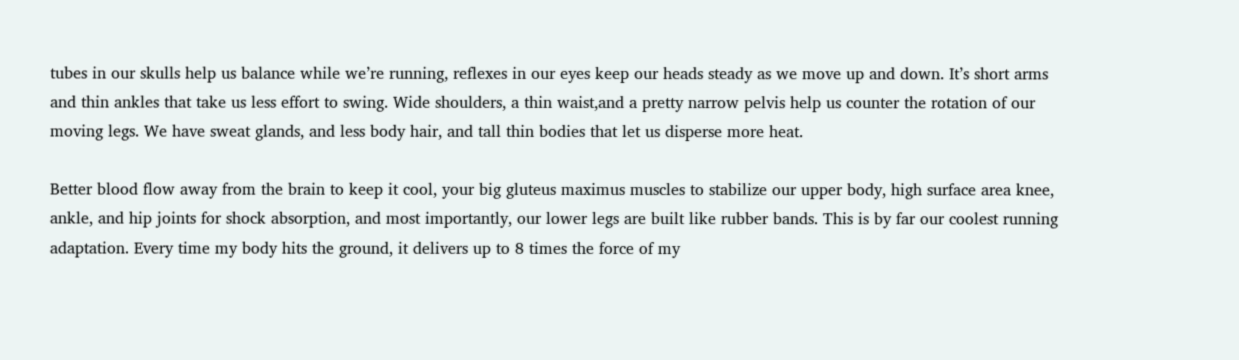tubes in our skulls help us balance while we’re running, reflexes in our eyes keep our heads steady as we move up and down. It’s short arms and thin ankles that take us less effort to swing. Wide shoulders, a thin waist,and a pretty narrow pelvis help us counter the rotation of our moving legs. We have sweat glands, and less body hair, and tall thin bodies that let us disperse more heat.

Better blood flow away from the brain to keep it cool, your big gluteus maximus muscles to stabilize our upper body, high surface area knee, ankle, and hip joints for shock absorption, and most importantly, our lower legs are built like rubber bands. This is by far our coolest running adaptation. Every time my body hits the ground, it delivers up to 8 times the force of my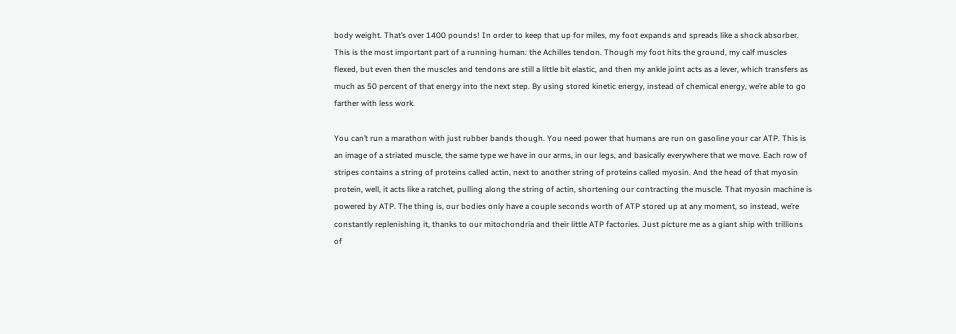body weight. That’s over 1400 pounds! In order to keep that up for miles, my foot expands and spreads like a shock absorber. This is the most important part of a running human: the Achilles tendon. Though my foot hits the ground, my calf muscles flexed, but even then the muscles and tendons are still a little bit elastic, and then my ankle joint acts as a lever, which transfers as much as 50 percent of that energy into the next step. By using stored kinetic energy, instead of chemical energy, we’re able to go farther with less work.

You can’t run a marathon with just rubber bands though. You need power that humans are run on gasoline your car ATP. This is an image of a striated muscle, the same type we have in our arms, in our legs, and basically everywhere that we move. Each row of stripes contains a string of proteins called actin, next to another string of proteins called myosin. And the head of that myosin protein, well, it acts like a ratchet, pulling along the string of actin, shortening our contracting the muscle. That myosin machine is powered by ATP. The thing is, our bodies only have a couple seconds worth of ATP stored up at any moment, so instead, we’re constantly replenishing it, thanks to our mitochondria and their little ATP factories. Just picture me as a giant ship with trillions of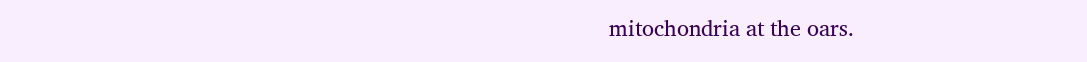mitochondria at the oars.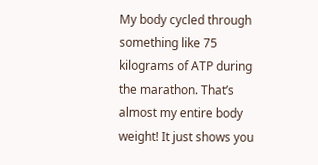My body cycled through something like 75 kilograms of ATP during the marathon. That’s almost my entire body weight! It just shows you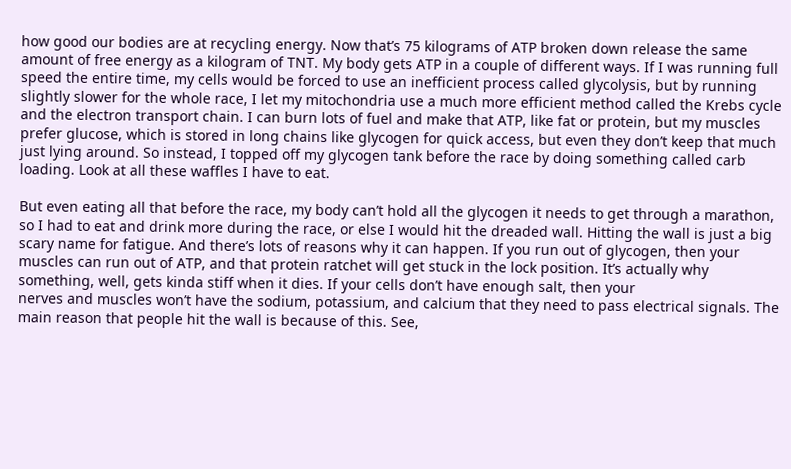how good our bodies are at recycling energy. Now that’s 75 kilograms of ATP broken down release the same amount of free energy as a kilogram of TNT. My body gets ATP in a couple of different ways. If I was running full speed the entire time, my cells would be forced to use an inefficient process called glycolysis, but by running slightly slower for the whole race, I let my mitochondria use a much more efficient method called the Krebs cycle and the electron transport chain. I can burn lots of fuel and make that ATP, like fat or protein, but my muscles prefer glucose, which is stored in long chains like glycogen for quick access, but even they don’t keep that much just lying around. So instead, I topped off my glycogen tank before the race by doing something called carb loading. Look at all these waffles I have to eat.

But even eating all that before the race, my body can’t hold all the glycogen it needs to get through a marathon, so I had to eat and drink more during the race, or else I would hit the dreaded wall. Hitting the wall is just a big scary name for fatigue. And there’s lots of reasons why it can happen. If you run out of glycogen, then your muscles can run out of ATP, and that protein ratchet will get stuck in the lock position. It’s actually why something, well, gets kinda stiff when it dies. If your cells don’t have enough salt, then your
nerves and muscles won’t have the sodium, potassium, and calcium that they need to pass electrical signals. The main reason that people hit the wall is because of this. See,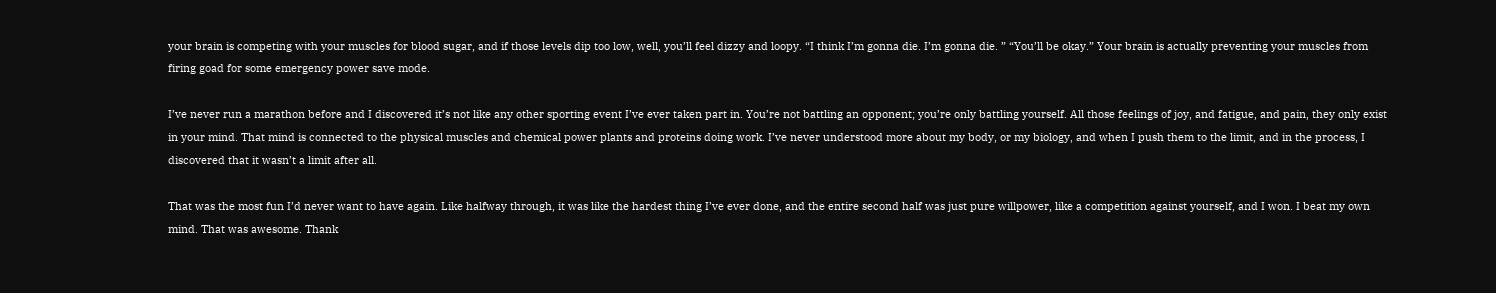your brain is competing with your muscles for blood sugar, and if those levels dip too low, well, you’ll feel dizzy and loopy. “I think I’m gonna die. I’m gonna die. ” “You’ll be okay.” Your brain is actually preventing your muscles from firing goad for some emergency power save mode.

I’ve never run a marathon before and I discovered it’s not like any other sporting event I’ve ever taken part in. You’re not battling an opponent; you’re only battling yourself. All those feelings of joy, and fatigue, and pain, they only exist in your mind. That mind is connected to the physical muscles and chemical power plants and proteins doing work. I’ve never understood more about my body, or my biology, and when I push them to the limit, and in the process, I discovered that it wasn’t a limit after all.

That was the most fun I’d never want to have again. Like halfway through, it was like the hardest thing I’ve ever done, and the entire second half was just pure willpower, like a competition against yourself, and I won. I beat my own mind. That was awesome. Thank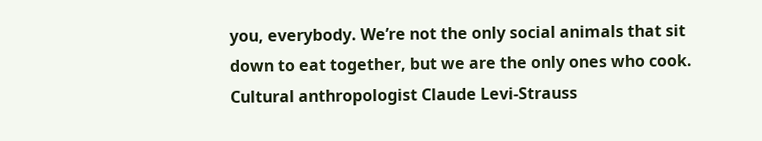you, everybody. We’re not the only social animals that sit down to eat together, but we are the only ones who cook. Cultural anthropologist Claude Levi-Strauss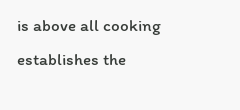is above all cooking establishes the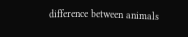difference between animals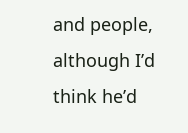and people, although I’d think he’d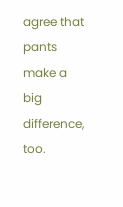agree that pants make a big difference, too.